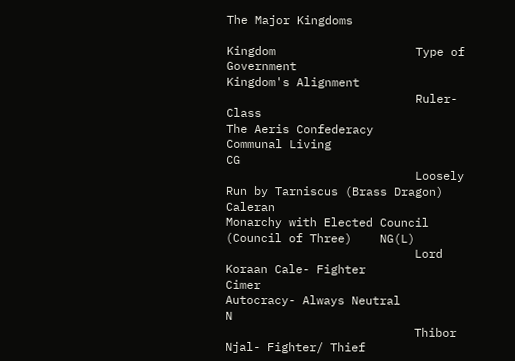The Major Kingdoms

Kingdom                    Type of Government                              Kingdom's Alignment
                           Ruler- Class
The Aeris Confederacy      Communal Living                                     CG
                           Loosely Run by Tarniscus (Brass Dragon)
Caleran                    Monarchy with Elected Council (Council of Three)    NG(L)
                           Lord Koraan Cale- Fighter
Cimer                      Autocracy- Always Neutral                           N
                           Thibor Njal- Fighter/ Thief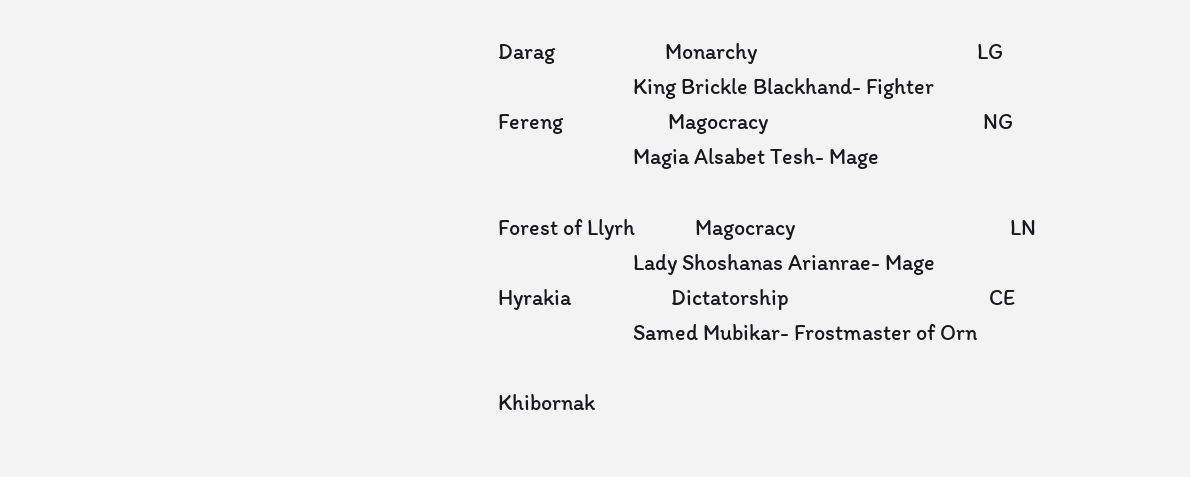Darag                      Monarchy                                            LG
                           King Brickle Blackhand- Fighter
Fereng                     Magocracy                                           NG
                           Magia Alsabet Tesh- Mage

Forest of Llyrh            Magocracy                                           LN
                           Lady Shoshanas Arianrae- Mage
Hyrakia                    Dictatorship                                        CE
                           Samed Mubikar- Frostmaster of Orn

Khibornak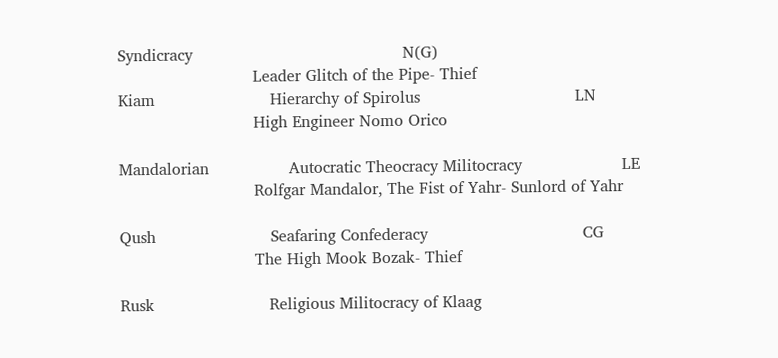Syndicracy                                          N(G)
                           Leader Glitch of the Pipe- Thief
Kiam                       Hierarchy of Spirolus                               LN
                           High Engineer Nomo Orico

Mandalorian                Autocratic Theocracy Militocracy                    LE
                           Rolfgar Mandalor, The Fist of Yahr- Sunlord of Yahr

Qush                       Seafaring Confederacy                               CG
                           The High Mook Bozak- Thief

Rusk                       Religious Militocracy of Klaag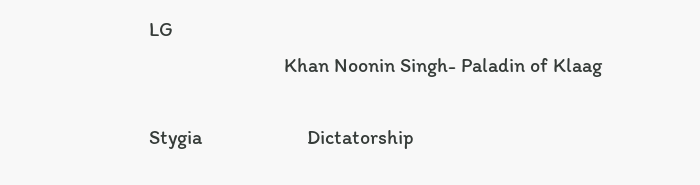LG
                           Khan Noonin Singh- Paladin of Klaag

Stygia                     Dictatorship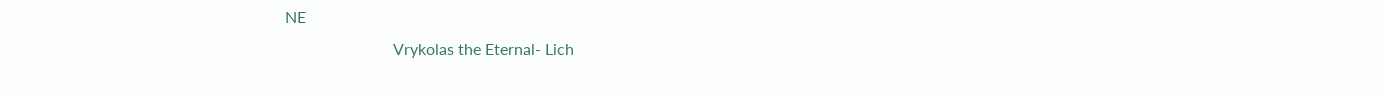NE
                           Vrykolas the Eternal- Lich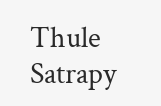Thule                      Satrapy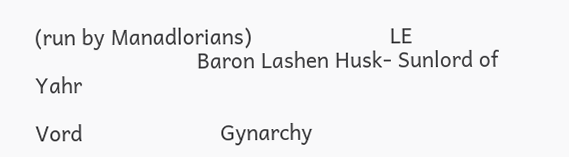(run by Manadlorians)                       LE
                           Baron Lashen Husk- Sunlord of Yahr

Vord                       Gynarchy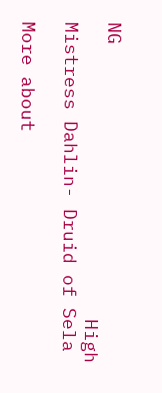NG
                           High Mistress Dahlin- Druid of Sela

More about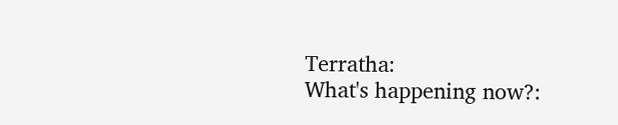Terratha:
What's happening now?: